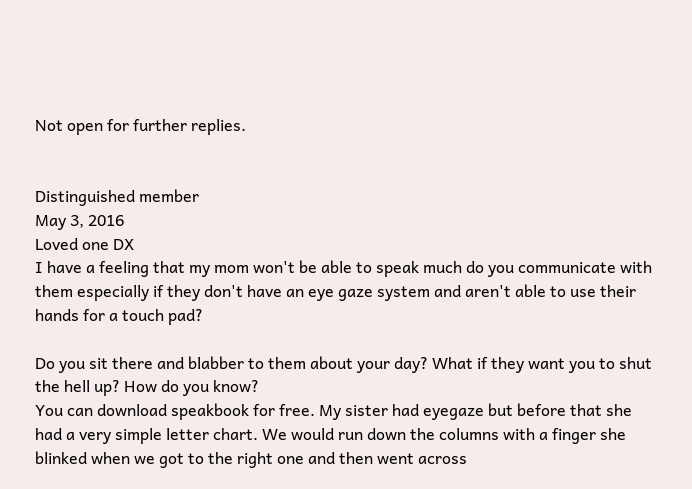Not open for further replies.


Distinguished member
May 3, 2016
Loved one DX
I have a feeling that my mom won't be able to speak much do you communicate with them especially if they don't have an eye gaze system and aren't able to use their hands for a touch pad?

Do you sit there and blabber to them about your day? What if they want you to shut the hell up? How do you know?
You can download speakbook for free. My sister had eyegaze but before that she had a very simple letter chart. We would run down the columns with a finger she blinked when we got to the right one and then went across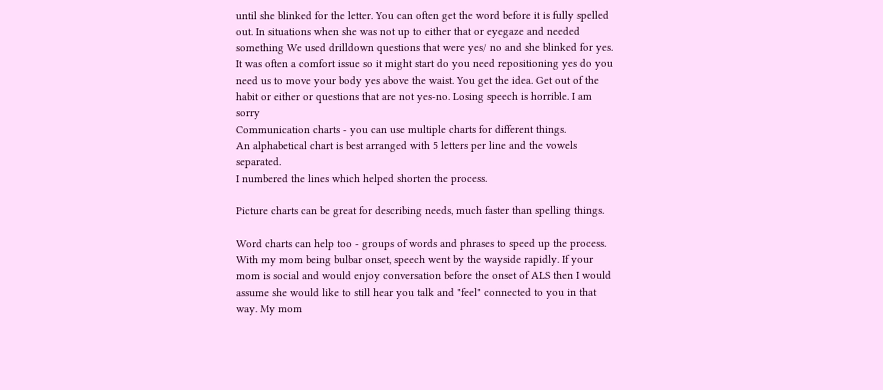until she blinked for the letter. You can often get the word before it is fully spelled out. In situations when she was not up to either that or eyegaze and needed something We used drilldown questions that were yes/ no and she blinked for yes. It was often a comfort issue so it might start do you need repositioning yes do you need us to move your body yes above the waist. You get the idea. Get out of the habit or either or questions that are not yes-no. Losing speech is horrible. I am sorry
Communication charts - you can use multiple charts for different things.
An alphabetical chart is best arranged with 5 letters per line and the vowels separated.
I numbered the lines which helped shorten the process.

Picture charts can be great for describing needs, much faster than spelling things.

Word charts can help too - groups of words and phrases to speed up the process.
With my mom being bulbar onset, speech went by the wayside rapidly. If your mom is social and would enjoy conversation before the onset of ALS then I would assume she would like to still hear you talk and "feel" connected to you in that way. My mom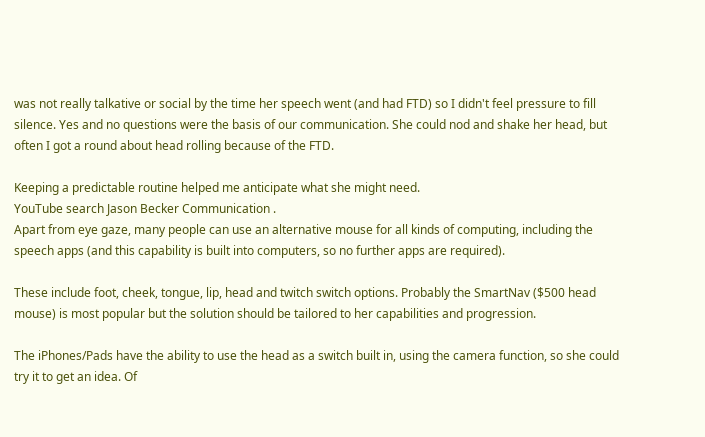was not really talkative or social by the time her speech went (and had FTD) so I didn't feel pressure to fill silence. Yes and no questions were the basis of our communication. She could nod and shake her head, but often I got a round about head rolling because of the FTD.

Keeping a predictable routine helped me anticipate what she might need.
YouTube search Jason Becker Communication .
Apart from eye gaze, many people can use an alternative mouse for all kinds of computing, including the speech apps (and this capability is built into computers, so no further apps are required).

These include foot, cheek, tongue, lip, head and twitch switch options. Probably the SmartNav ($500 head mouse) is most popular but the solution should be tailored to her capabilities and progression.

The iPhones/Pads have the ability to use the head as a switch built in, using the camera function, so she could try it to get an idea. Of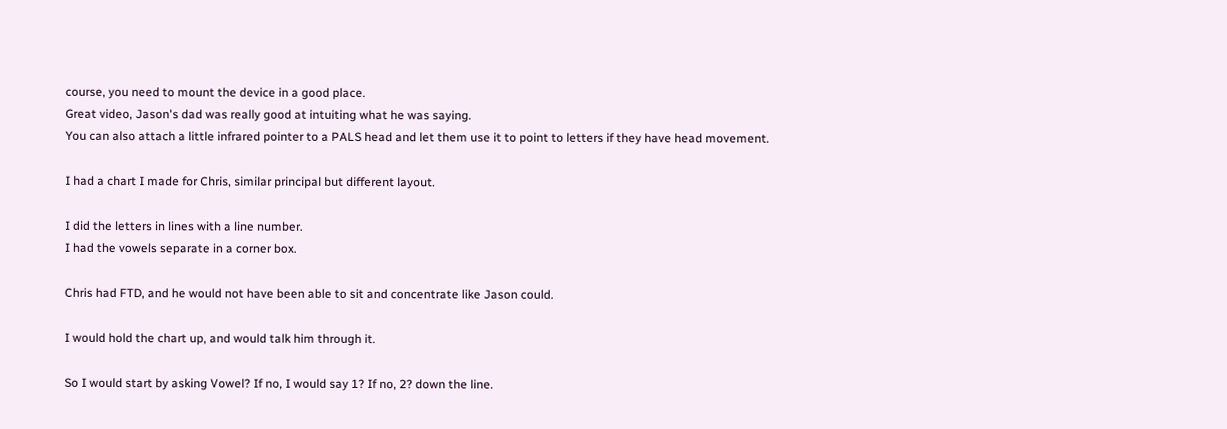course, you need to mount the device in a good place.
Great video, Jason's dad was really good at intuiting what he was saying.
You can also attach a little infrared pointer to a PALS head and let them use it to point to letters if they have head movement.

I had a chart I made for Chris, similar principal but different layout.

I did the letters in lines with a line number.
I had the vowels separate in a corner box.

Chris had FTD, and he would not have been able to sit and concentrate like Jason could.

I would hold the chart up, and would talk him through it.

So I would start by asking Vowel? If no, I would say 1? If no, 2? down the line.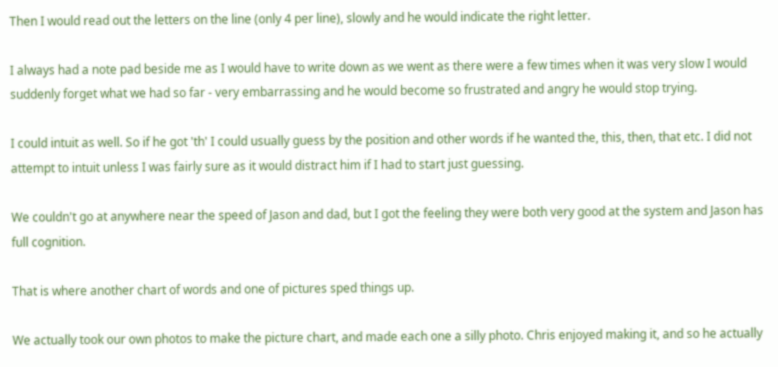Then I would read out the letters on the line (only 4 per line), slowly and he would indicate the right letter.

I always had a note pad beside me as I would have to write down as we went as there were a few times when it was very slow I would suddenly forget what we had so far - very embarrassing and he would become so frustrated and angry he would stop trying.

I could intuit as well. So if he got 'th' I could usually guess by the position and other words if he wanted the, this, then, that etc. I did not attempt to intuit unless I was fairly sure as it would distract him if I had to start just guessing.

We couldn't go at anywhere near the speed of Jason and dad, but I got the feeling they were both very good at the system and Jason has full cognition.

That is where another chart of words and one of pictures sped things up.

We actually took our own photos to make the picture chart, and made each one a silly photo. Chris enjoyed making it, and so he actually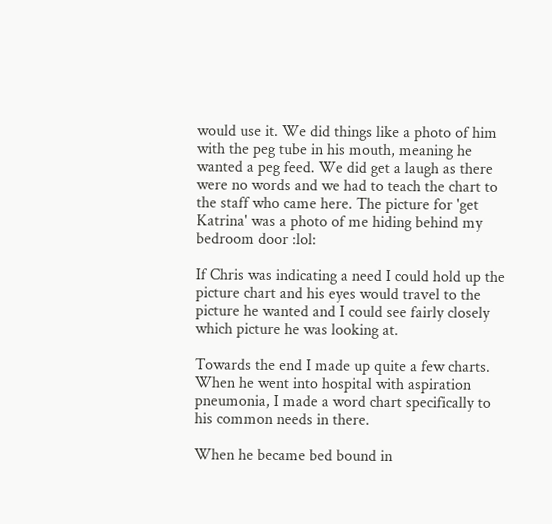would use it. We did things like a photo of him with the peg tube in his mouth, meaning he wanted a peg feed. We did get a laugh as there were no words and we had to teach the chart to the staff who came here. The picture for 'get Katrina' was a photo of me hiding behind my bedroom door :lol:

If Chris was indicating a need I could hold up the picture chart and his eyes would travel to the picture he wanted and I could see fairly closely which picture he was looking at.

Towards the end I made up quite a few charts. When he went into hospital with aspiration pneumonia, I made a word chart specifically to his common needs in there.

When he became bed bound in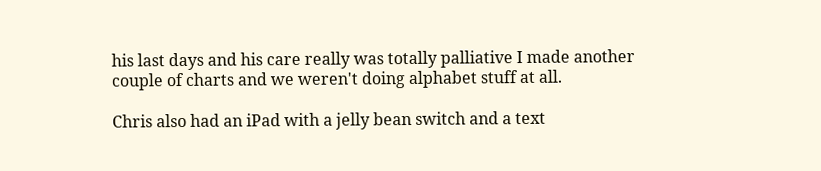his last days and his care really was totally palliative I made another couple of charts and we weren't doing alphabet stuff at all.

Chris also had an iPad with a jelly bean switch and a text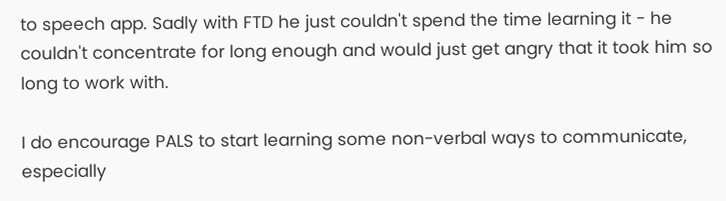to speech app. Sadly with FTD he just couldn't spend the time learning it - he couldn't concentrate for long enough and would just get angry that it took him so long to work with.

I do encourage PALS to start learning some non-verbal ways to communicate, especially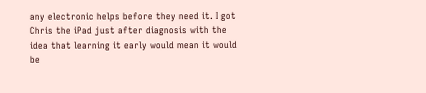any electronic helps before they need it. I got Chris the iPad just after diagnosis with the idea that learning it early would mean it would be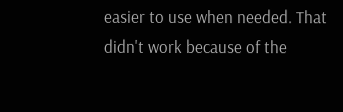easier to use when needed. That didn't work because of the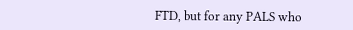FTD, but for any PALS who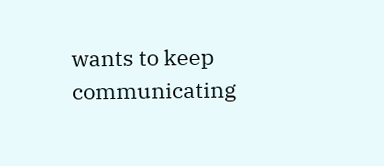wants to keep communicating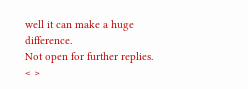well it can make a huge difference.
Not open for further replies.
< >